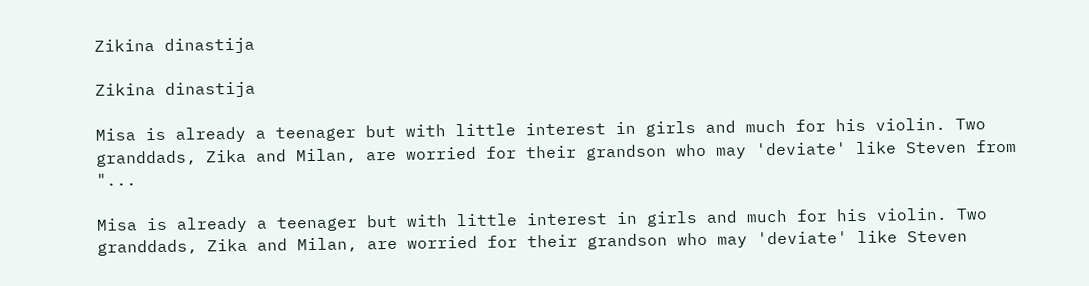Zikina dinastija

Zikina dinastija

Misa is already a teenager but with little interest in girls and much for his violin. Two granddads, Zika and Milan, are worried for their grandson who may 'deviate' like Steven from "...

Misa is already a teenager but with little interest in girls and much for his violin. Two granddads, Zika and Milan, are worried for their grandson who may 'deviate' like Steven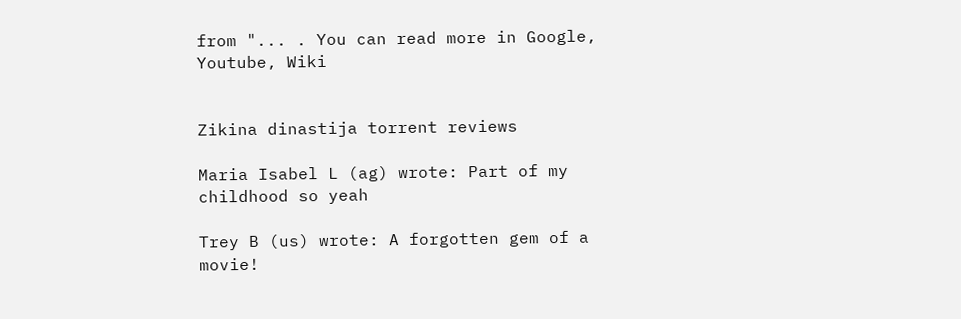from "... . You can read more in Google, Youtube, Wiki


Zikina dinastija torrent reviews

Maria Isabel L (ag) wrote: Part of my childhood so yeah

Trey B (us) wrote: A forgotten gem of a movie!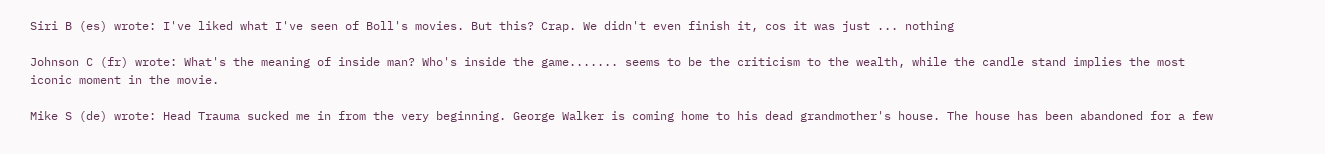Siri B (es) wrote: I've liked what I've seen of Boll's movies. But this? Crap. We didn't even finish it, cos it was just ... nothing

Johnson C (fr) wrote: What's the meaning of inside man? Who's inside the game....... seems to be the criticism to the wealth, while the candle stand implies the most iconic moment in the movie.

Mike S (de) wrote: Head Trauma sucked me in from the very beginning. George Walker is coming home to his dead grandmother's house. The house has been abandoned for a few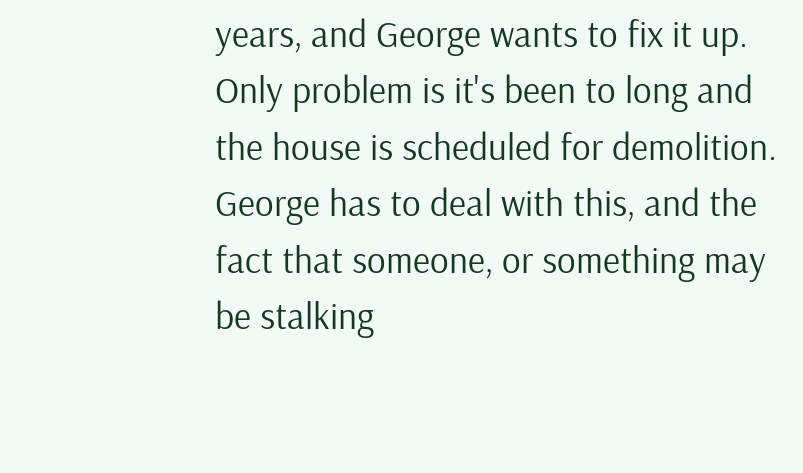years, and George wants to fix it up. Only problem is it's been to long and the house is scheduled for demolition. George has to deal with this, and the fact that someone, or something may be stalking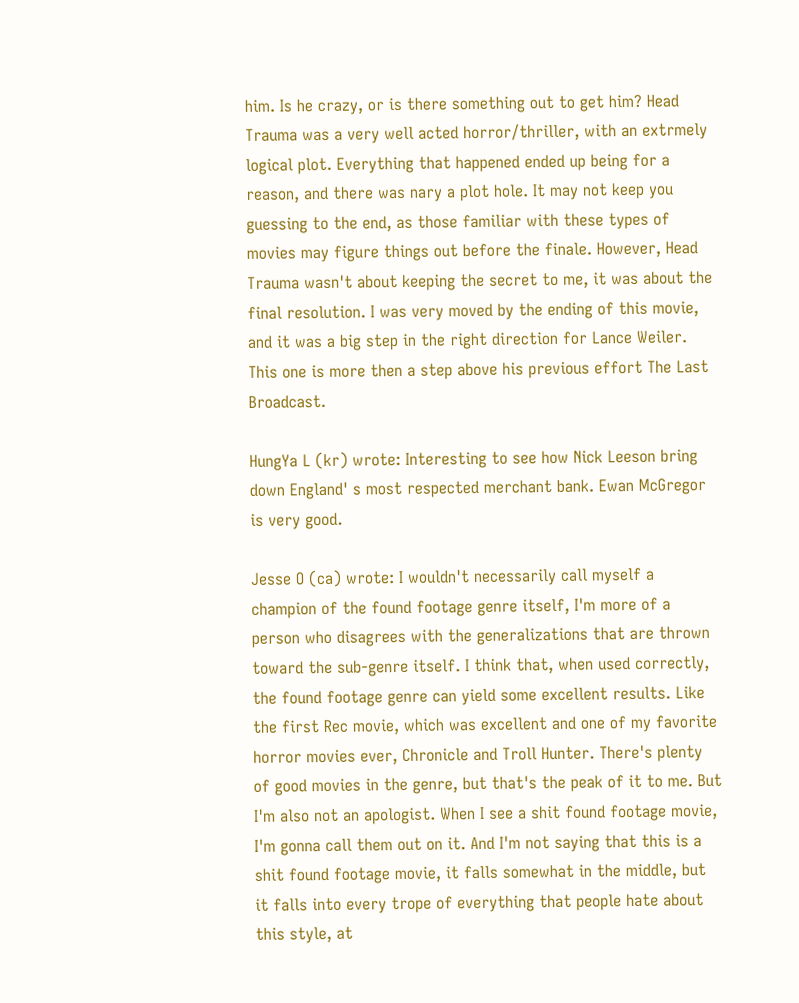him. Is he crazy, or is there something out to get him? Head Trauma was a very well acted horror/thriller, with an extrmely logical plot. Everything that happened ended up being for a reason, and there was nary a plot hole. It may not keep you guessing to the end, as those familiar with these types of movies may figure things out before the finale. However, Head Trauma wasn't about keeping the secret to me, it was about the final resolution. I was very moved by the ending of this movie, and it was a big step in the right direction for Lance Weiler. This one is more then a step above his previous effort The Last Broadcast.

HungYa L (kr) wrote: Interesting to see how Nick Leeson bring down England' s most respected merchant bank. Ewan McGregor is very good.

Jesse O (ca) wrote: I wouldn't necessarily call myself a champion of the found footage genre itself, I'm more of a person who disagrees with the generalizations that are thrown toward the sub-genre itself. I think that, when used correctly, the found footage genre can yield some excellent results. Like the first Rec movie, which was excellent and one of my favorite horror movies ever, Chronicle and Troll Hunter. There's plenty of good movies in the genre, but that's the peak of it to me. But I'm also not an apologist. When I see a shit found footage movie, I'm gonna call them out on it. And I'm not saying that this is a shit found footage movie, it falls somewhat in the middle, but it falls into every trope of everything that people hate about this style, at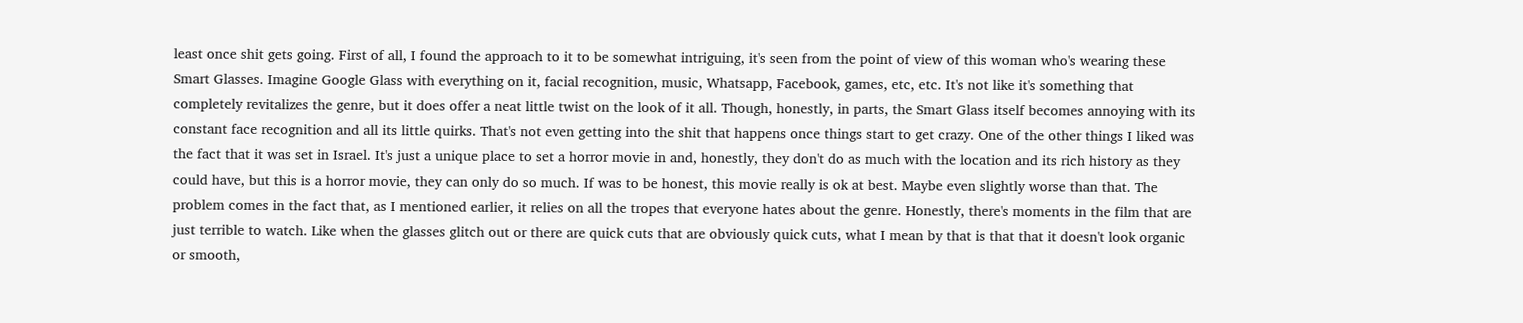least once shit gets going. First of all, I found the approach to it to be somewhat intriguing, it's seen from the point of view of this woman who's wearing these Smart Glasses. Imagine Google Glass with everything on it, facial recognition, music, Whatsapp, Facebook, games, etc, etc. It's not like it's something that completely revitalizes the genre, but it does offer a neat little twist on the look of it all. Though, honestly, in parts, the Smart Glass itself becomes annoying with its constant face recognition and all its little quirks. That's not even getting into the shit that happens once things start to get crazy. One of the other things I liked was the fact that it was set in Israel. It's just a unique place to set a horror movie in and, honestly, they don't do as much with the location and its rich history as they could have, but this is a horror movie, they can only do so much. If was to be honest, this movie really is ok at best. Maybe even slightly worse than that. The problem comes in the fact that, as I mentioned earlier, it relies on all the tropes that everyone hates about the genre. Honestly, there's moments in the film that are just terrible to watch. Like when the glasses glitch out or there are quick cuts that are obviously quick cuts, what I mean by that is that that it doesn't look organic or smooth,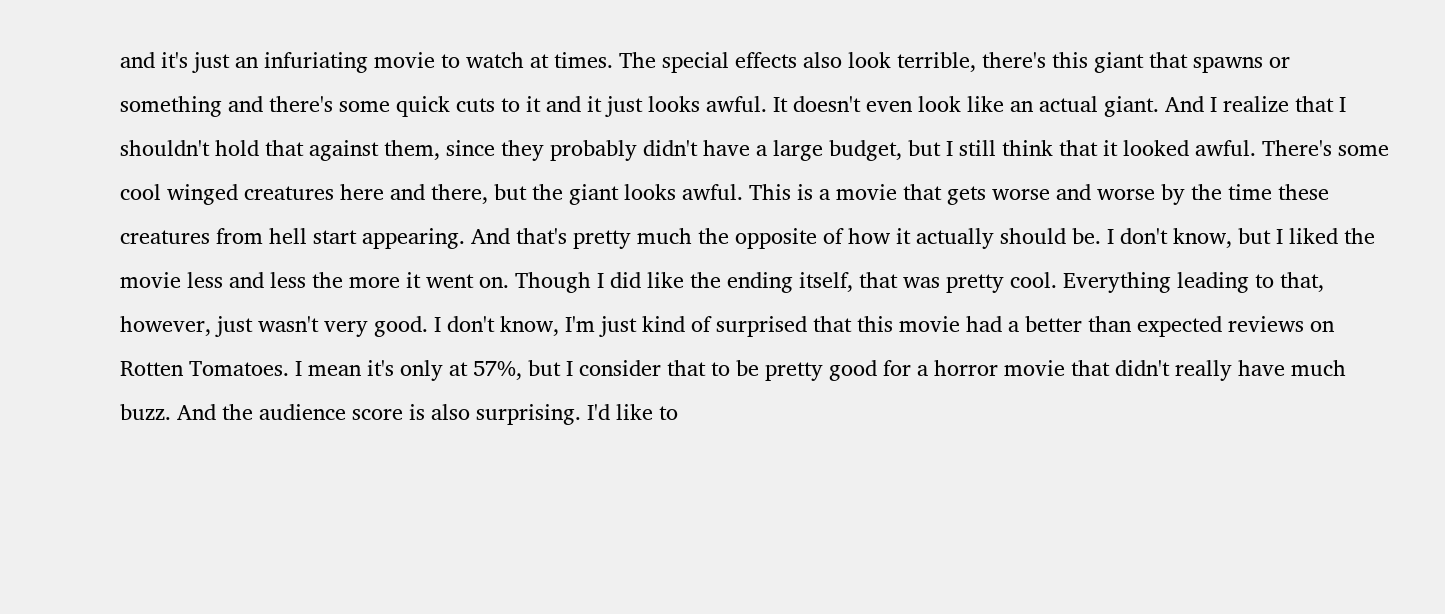and it's just an infuriating movie to watch at times. The special effects also look terrible, there's this giant that spawns or something and there's some quick cuts to it and it just looks awful. It doesn't even look like an actual giant. And I realize that I shouldn't hold that against them, since they probably didn't have a large budget, but I still think that it looked awful. There's some cool winged creatures here and there, but the giant looks awful. This is a movie that gets worse and worse by the time these creatures from hell start appearing. And that's pretty much the opposite of how it actually should be. I don't know, but I liked the movie less and less the more it went on. Though I did like the ending itself, that was pretty cool. Everything leading to that, however, just wasn't very good. I don't know, I'm just kind of surprised that this movie had a better than expected reviews on Rotten Tomatoes. I mean it's only at 57%, but I consider that to be pretty good for a horror movie that didn't really have much buzz. And the audience score is also surprising. I'd like to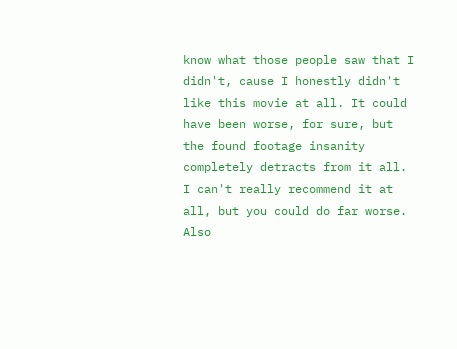know what those people saw that I didn't, cause I honestly didn't like this movie at all. It could have been worse, for sure, but the found footage insanity completely detracts from it all. I can't really recommend it at all, but you could do far worse. Also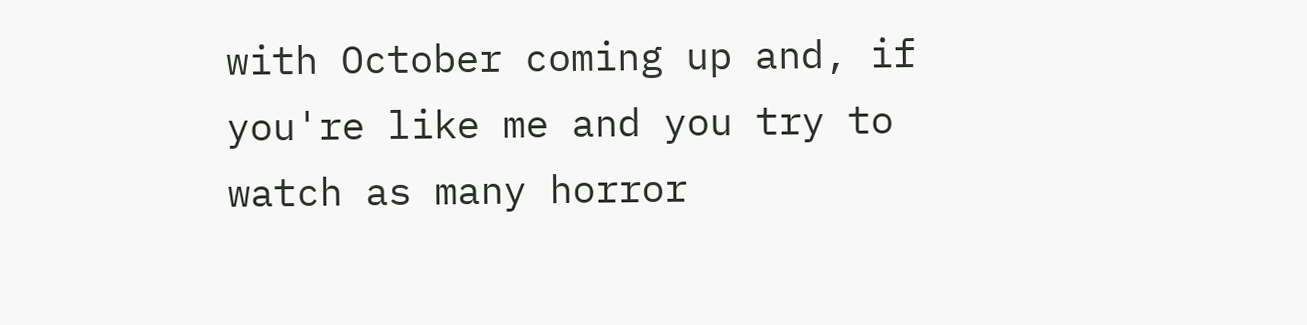with October coming up and, if you're like me and you try to watch as many horror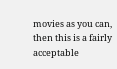movies as you can, then this is a fairly acceptable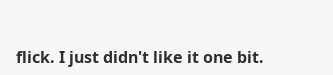flick. I just didn't like it one bit.